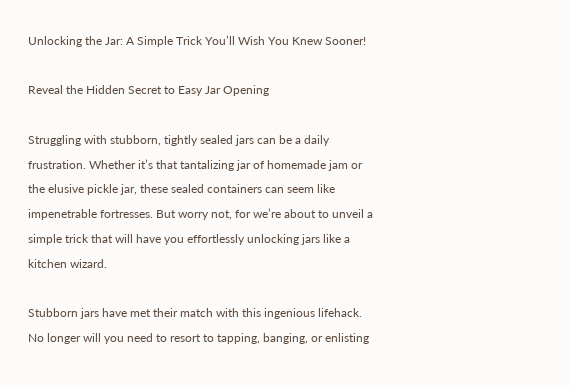Unlocking the Jar: A Simple Trick You’ll Wish You Knew Sooner!

Reveal the Hidden Secret to Easy Jar Opening

Struggling with stubborn, tightly sealed jars can be a daily frustration. Whether it’s that tantalizing jar of homemade jam or the elusive pickle jar, these sealed containers can seem like impenetrable fortresses. But worry not, for we’re about to unveil a simple trick that will have you effortlessly unlocking jars like a kitchen wizard.

Stubborn jars have met their match with this ingenious lifehack. No longer will you need to resort to tapping, banging, or enlisting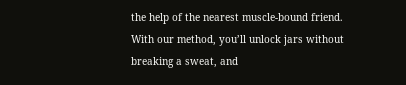the help of the nearest muscle-bound friend. With our method, you’ll unlock jars without breaking a sweat, and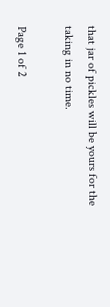that jar of pickles will be yours for the taking in no time.

Page 1 of 2